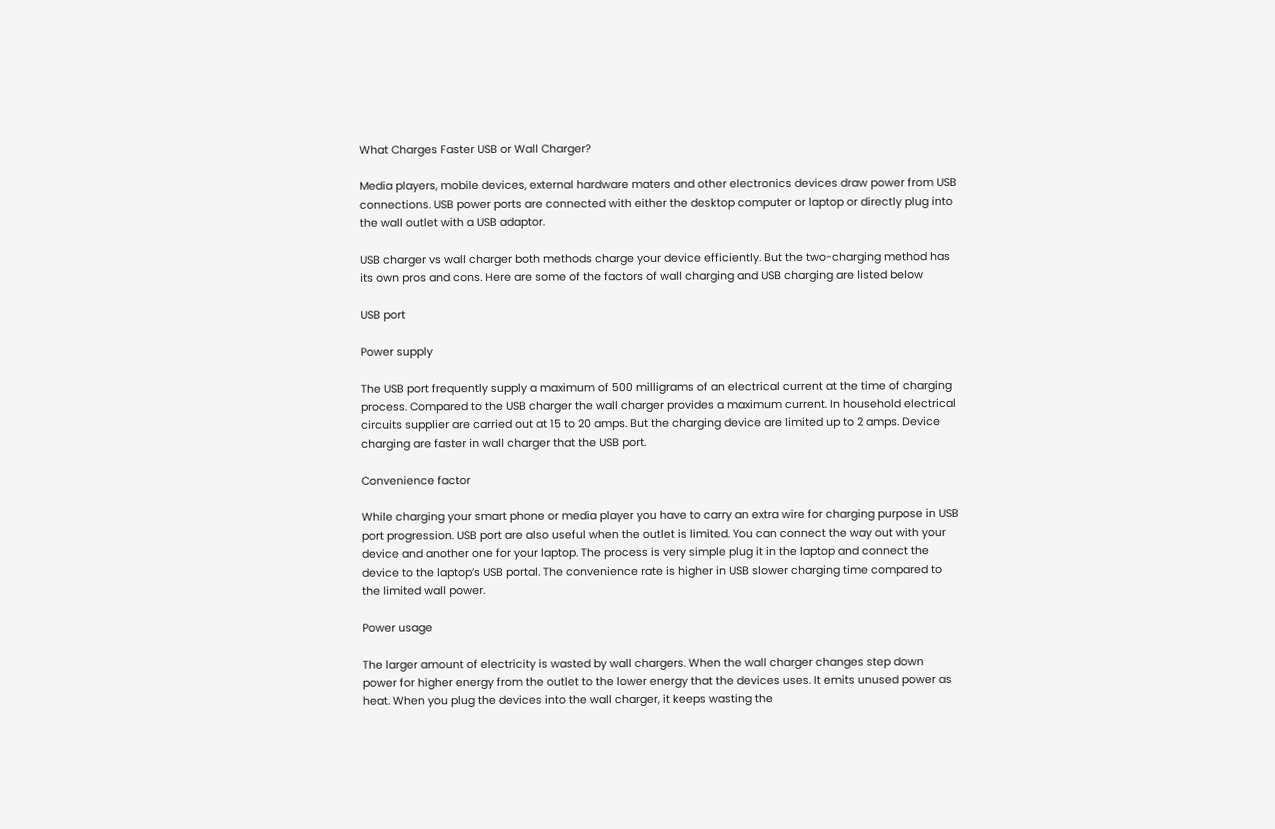What Charges Faster USB or Wall Charger?

Media players, mobile devices, external hardware maters and other electronics devices draw power from USB connections. USB power ports are connected with either the desktop computer or laptop or directly plug into the wall outlet with a USB adaptor.

USB charger vs wall charger both methods charge your device efficiently. But the two-charging method has its own pros and cons. Here are some of the factors of wall charging and USB charging are listed below

USB port

Power supply

The USB port frequently supply a maximum of 500 milligrams of an electrical current at the time of charging process. Compared to the USB charger the wall charger provides a maximum current. In household electrical circuits supplier are carried out at 15 to 20 amps. But the charging device are limited up to 2 amps. Device charging are faster in wall charger that the USB port.

Convenience factor

While charging your smart phone or media player you have to carry an extra wire for charging purpose in USB port progression. USB port are also useful when the outlet is limited. You can connect the way out with your device and another one for your laptop. The process is very simple plug it in the laptop and connect the device to the laptop’s USB portal. The convenience rate is higher in USB slower charging time compared to the limited wall power.

Power usage

The larger amount of electricity is wasted by wall chargers. When the wall charger changes step down power for higher energy from the outlet to the lower energy that the devices uses. It emits unused power as heat. When you plug the devices into the wall charger, it keeps wasting the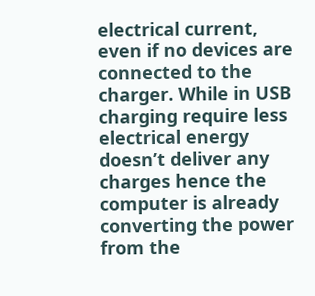electrical current, even if no devices are connected to the charger. While in USB charging require less electrical energy doesn’t deliver any charges hence the computer is already converting the power from the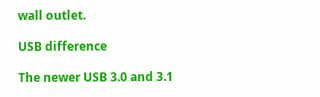wall outlet.

USB difference

The newer USB 3.0 and 3.1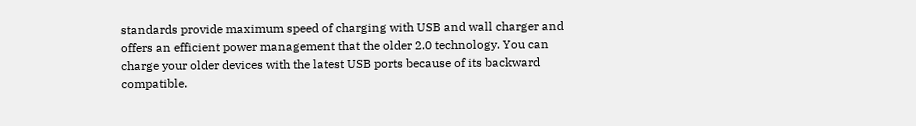standards provide maximum speed of charging with USB and wall charger and offers an efficient power management that the older 2.0 technology. You can charge your older devices with the latest USB ports because of its backward compatible.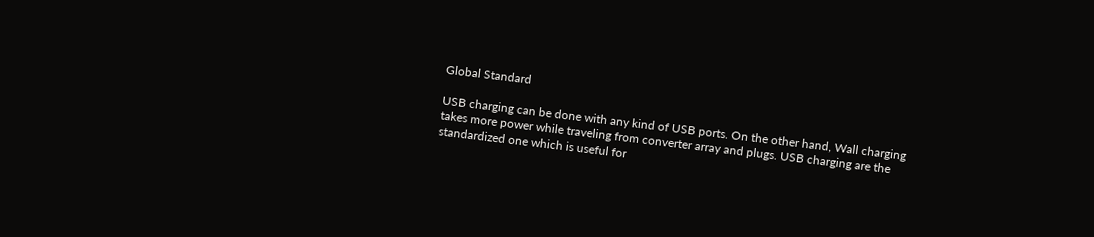Global Standard

USB charging can be done with any kind of USB ports. On the other hand, Wall charging takes more power while traveling from converter array and plugs. USB charging are the standardized one which is useful for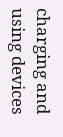charging and using devices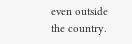even outside the country.